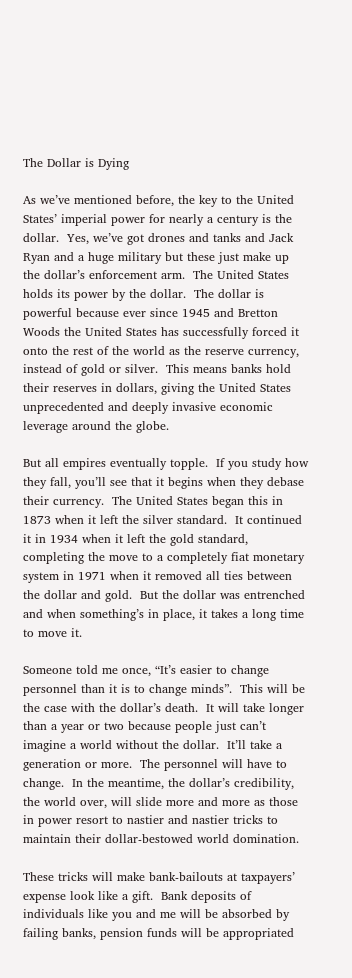The Dollar is Dying

As we’ve mentioned before, the key to the United States’ imperial power for nearly a century is the dollar.  Yes, we’ve got drones and tanks and Jack Ryan and a huge military but these just make up the dollar’s enforcement arm.  The United States holds its power by the dollar.  The dollar is powerful because ever since 1945 and Bretton Woods the United States has successfully forced it onto the rest of the world as the reserve currency, instead of gold or silver.  This means banks hold their reserves in dollars, giving the United States unprecedented and deeply invasive economic leverage around the globe.

But all empires eventually topple.  If you study how they fall, you’ll see that it begins when they debase their currency.  The United States began this in 1873 when it left the silver standard.  It continued it in 1934 when it left the gold standard, completing the move to a completely fiat monetary system in 1971 when it removed all ties between the dollar and gold.  But the dollar was entrenched and when something’s in place, it takes a long time to move it.

Someone told me once, “It’s easier to change personnel than it is to change minds”.  This will be the case with the dollar’s death.  It will take longer than a year or two because people just can’t imagine a world without the dollar.  It’ll take a generation or more.  The personnel will have to change.  In the meantime, the dollar’s credibility, the world over, will slide more and more as those in power resort to nastier and nastier tricks to maintain their dollar-bestowed world domination.

These tricks will make bank-bailouts at taxpayers’ expense look like a gift.  Bank deposits of individuals like you and me will be absorbed by failing banks, pension funds will be appropriated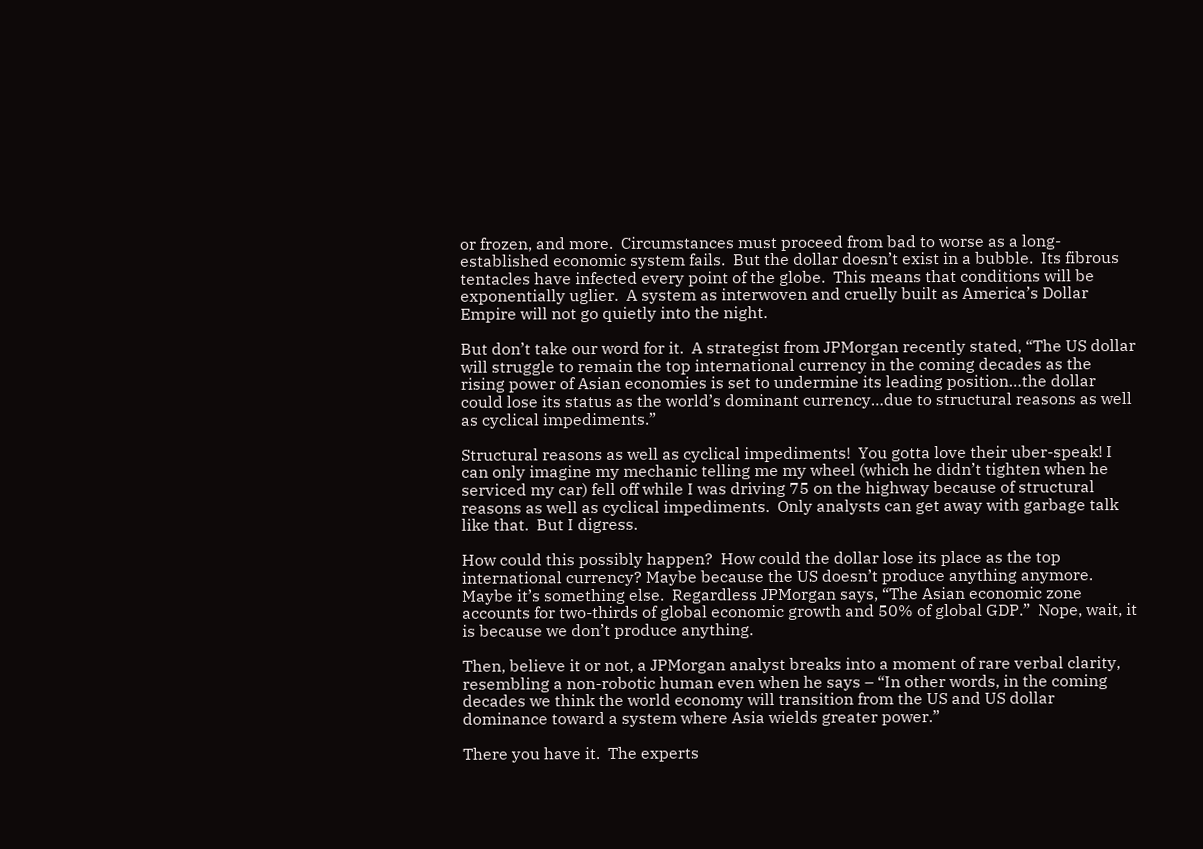or frozen, and more.  Circumstances must proceed from bad to worse as a long-established economic system fails.  But the dollar doesn’t exist in a bubble.  Its fibrous tentacles have infected every point of the globe.  This means that conditions will be exponentially uglier.  A system as interwoven and cruelly built as America’s Dollar Empire will not go quietly into the night.

But don’t take our word for it.  A strategist from JPMorgan recently stated, “The US dollar will struggle to remain the top international currency in the coming decades as the rising power of Asian economies is set to undermine its leading position…the dollar could lose its status as the world’s dominant currency…due to structural reasons as well as cyclical impediments.”

Structural reasons as well as cyclical impediments!  You gotta love their uber-speak! I can only imagine my mechanic telling me my wheel (which he didn’t tighten when he serviced my car) fell off while I was driving 75 on the highway because of structural reasons as well as cyclical impediments.  Only analysts can get away with garbage talk like that.  But I digress.

How could this possibly happen?  How could the dollar lose its place as the top international currency? Maybe because the US doesn’t produce anything anymore.  Maybe it’s something else.  Regardless JPMorgan says, “The Asian economic zone accounts for two-thirds of global economic growth and 50% of global GDP.”  Nope, wait, it is because we don’t produce anything.

Then, believe it or not, a JPMorgan analyst breaks into a moment of rare verbal clarity, resembling a non-robotic human even when he says – “In other words, in the coming decades we think the world economy will transition from the US and US dollar dominance toward a system where Asia wields greater power.”

There you have it.  The experts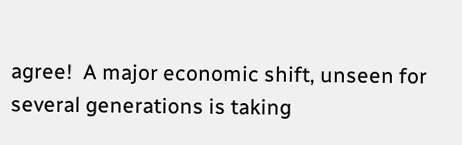agree!  A major economic shift, unseen for several generations is taking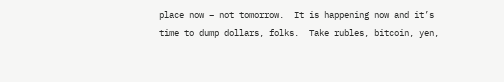place now – not tomorrow.  It is happening now and it’s time to dump dollars, folks.  Take rubles, bitcoin, yen,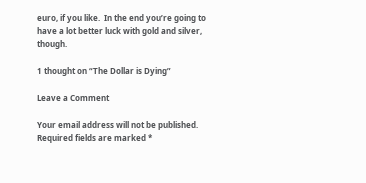euro, if you like.  In the end you’re going to have a lot better luck with gold and silver, though.

1 thought on “The Dollar is Dying”

Leave a Comment

Your email address will not be published. Required fields are marked *